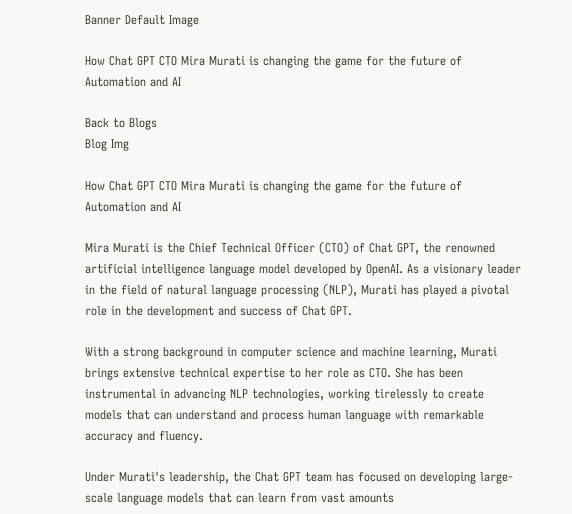Banner Default Image

How Chat GPT CTO Mira Murati is changing the game for the future of Automation and AI

Back to Blogs
Blog Img

How Chat GPT CTO Mira Murati is changing the game for the future of Automation and AI

Mira Murati is the Chief Technical Officer (CTO) of Chat GPT, the renowned artificial intelligence language model developed by OpenAI. As a visionary leader in the field of natural language processing (NLP), Murati has played a pivotal role in the development and success of Chat GPT.

With a strong background in computer science and machine learning, Murati brings extensive technical expertise to her role as CTO. She has been instrumental in advancing NLP technologies, working tirelessly to create models that can understand and process human language with remarkable accuracy and fluency.

Under Murati's leadership, the Chat GPT team has focused on developing large-scale language models that can learn from vast amounts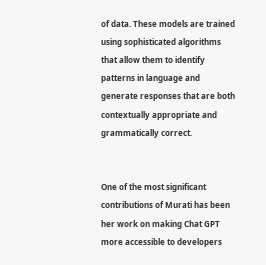of data. These models are trained using sophisticated algorithms that allow them to identify patterns in language and generate responses that are both contextually appropriate and grammatically correct.


One of the most significant contributions of Murati has been her work on making Chat GPT more accessible to developers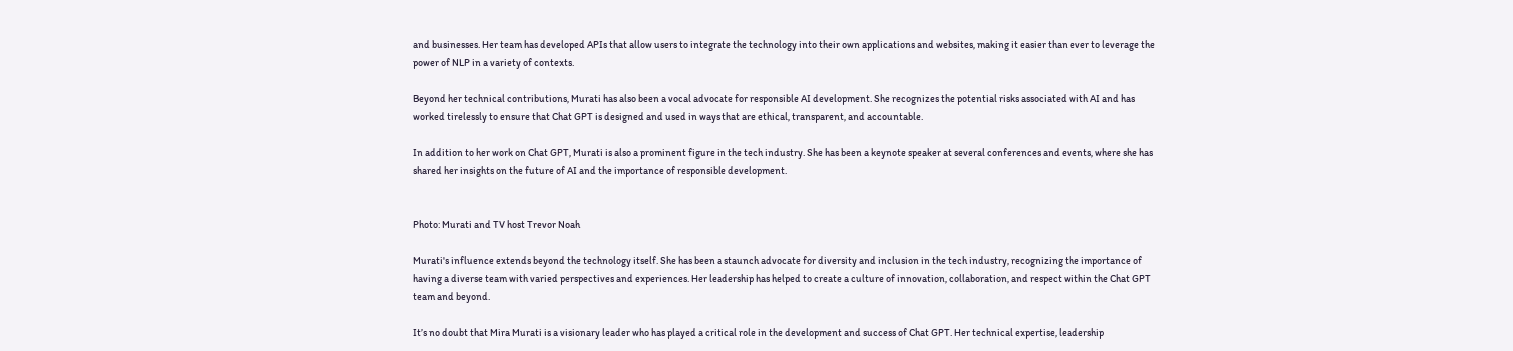and businesses. Her team has developed APIs that allow users to integrate the technology into their own applications and websites, making it easier than ever to leverage the power of NLP in a variety of contexts.

Beyond her technical contributions, Murati has also been a vocal advocate for responsible AI development. She recognizes the potential risks associated with AI and has worked tirelessly to ensure that Chat GPT is designed and used in ways that are ethical, transparent, and accountable.

In addition to her work on Chat GPT, Murati is also a prominent figure in the tech industry. She has been a keynote speaker at several conferences and events, where she has shared her insights on the future of AI and the importance of responsible development.


Photo: Murati and TV host Trevor Noah

Murati's influence extends beyond the technology itself. She has been a staunch advocate for diversity and inclusion in the tech industry, recognizing the importance of having a diverse team with varied perspectives and experiences. Her leadership has helped to create a culture of innovation, collaboration, and respect within the Chat GPT team and beyond.

It’s no doubt that Mira Murati is a visionary leader who has played a critical role in the development and success of Chat GPT. Her technical expertise, leadership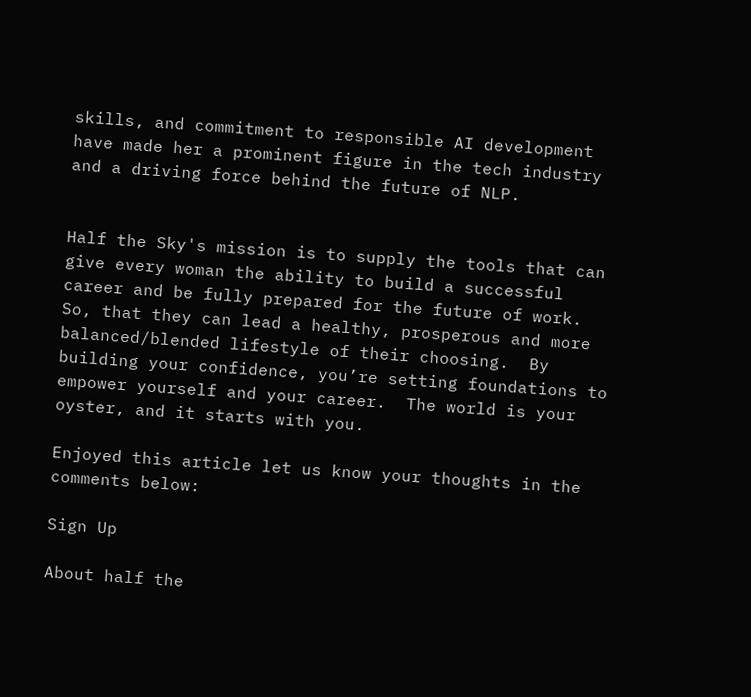skills, and commitment to responsible AI development have made her a prominent figure in the tech industry and a driving force behind the future of NLP.


Half the Sky's mission is to supply the tools that can give every woman the ability to build a successful career and be fully prepared for the future of work. So, that they can lead a healthy, prosperous and more balanced/blended lifestyle of their choosing.  By building your confidence, you’re setting foundations to empower yourself and your career.  The world is your oyster, and it starts with you.

Enjoyed this article let us know your thoughts in the comments below:

Sign Up

About half the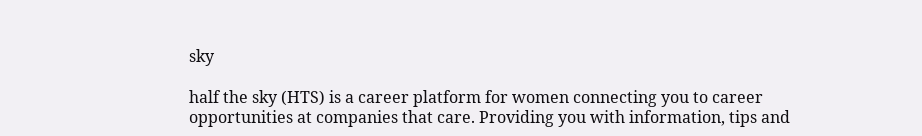sky

half the sky (HTS) is a career platform for women connecting you to career opportunities at companies that care. Providing you with information, tips and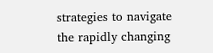strategies to navigate the rapidly changing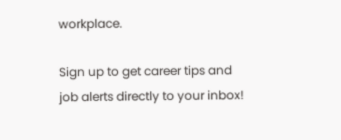workplace.

Sign up to get career tips and job alerts directly to your inbox!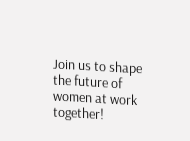Join us to shape the future of women at work together!